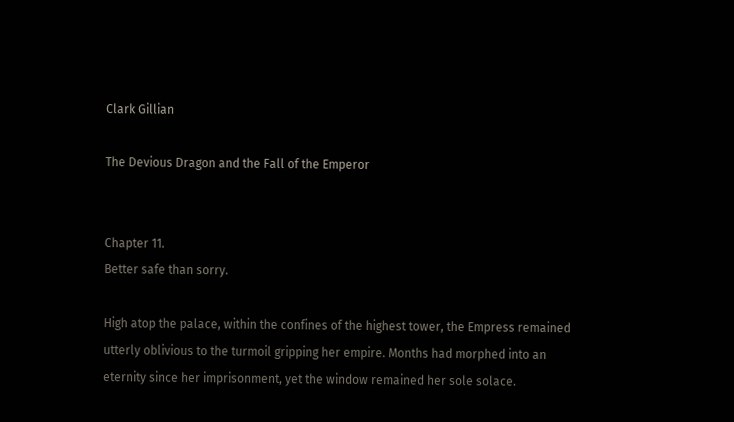Clark Gillian

The Devious Dragon and the Fall of the Emperor


Chapter 11.
Better safe than sorry.

High atop the palace, within the confines of the highest tower, the Empress remained utterly oblivious to the turmoil gripping her empire. Months had morphed into an eternity since her imprisonment, yet the window remained her sole solace.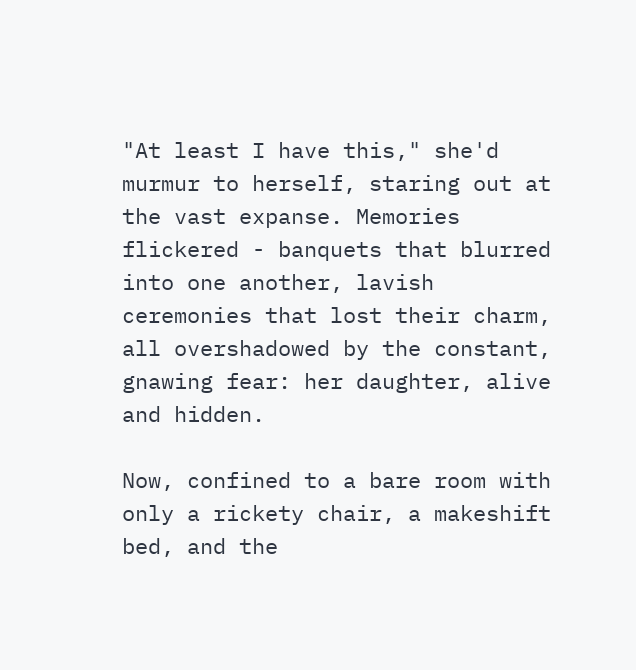"At least I have this," she'd murmur to herself, staring out at the vast expanse. Memories flickered - banquets that blurred into one another, lavish ceremonies that lost their charm, all overshadowed by the constant, gnawing fear: her daughter, alive and hidden.

Now, confined to a bare room with only a rickety chair, a makeshift bed, and the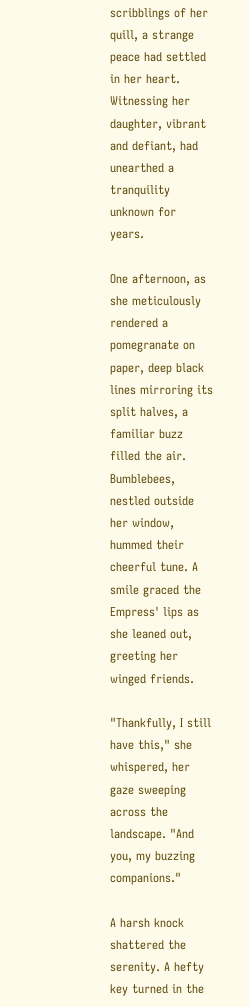scribblings of her quill, a strange peace had settled in her heart. Witnessing her daughter, vibrant and defiant, had unearthed a tranquility unknown for years.

One afternoon, as she meticulously rendered a pomegranate on paper, deep black lines mirroring its split halves, a familiar buzz filled the air. Bumblebees, nestled outside her window, hummed their cheerful tune. A smile graced the Empress' lips as she leaned out, greeting her winged friends.

"Thankfully, I still have this," she whispered, her gaze sweeping across the landscape. "And you, my buzzing companions."

A harsh knock shattered the serenity. A hefty key turned in the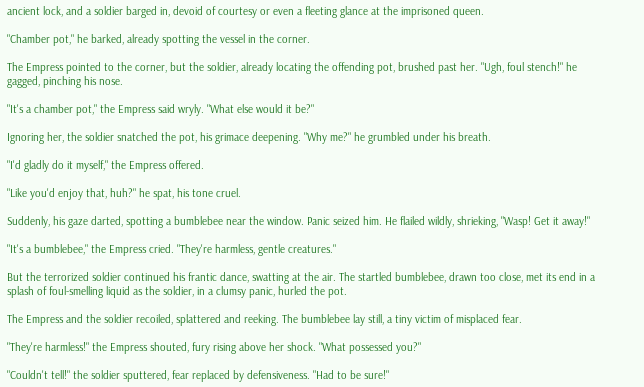ancient lock, and a soldier barged in, devoid of courtesy or even a fleeting glance at the imprisoned queen.

"Chamber pot," he barked, already spotting the vessel in the corner.

The Empress pointed to the corner, but the soldier, already locating the offending pot, brushed past her. "Ugh, foul stench!" he gagged, pinching his nose.

"It's a chamber pot," the Empress said wryly. "What else would it be?"

Ignoring her, the soldier snatched the pot, his grimace deepening. "Why me?" he grumbled under his breath.

"I'd gladly do it myself," the Empress offered.

"Like you'd enjoy that, huh?" he spat, his tone cruel.

Suddenly, his gaze darted, spotting a bumblebee near the window. Panic seized him. He flailed wildly, shrieking, "Wasp! Get it away!"

"It's a bumblebee," the Empress cried. "They're harmless, gentle creatures."

But the terrorized soldier continued his frantic dance, swatting at the air. The startled bumblebee, drawn too close, met its end in a splash of foul-smelling liquid as the soldier, in a clumsy panic, hurled the pot.

The Empress and the soldier recoiled, splattered and reeking. The bumblebee lay still, a tiny victim of misplaced fear.

"They're harmless!" the Empress shouted, fury rising above her shock. "What possessed you?"

"Couldn't tell!" the soldier sputtered, fear replaced by defensiveness. "Had to be sure!"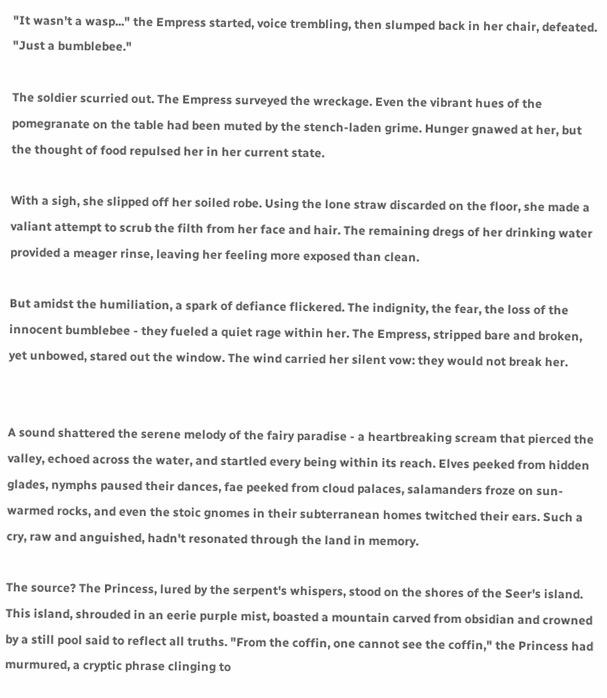"It wasn't a wasp..." the Empress started, voice trembling, then slumped back in her chair, defeated. "Just a bumblebee."

The soldier scurried out. The Empress surveyed the wreckage. Even the vibrant hues of the pomegranate on the table had been muted by the stench-laden grime. Hunger gnawed at her, but the thought of food repulsed her in her current state.

With a sigh, she slipped off her soiled robe. Using the lone straw discarded on the floor, she made a valiant attempt to scrub the filth from her face and hair. The remaining dregs of her drinking water provided a meager rinse, leaving her feeling more exposed than clean.

But amidst the humiliation, a spark of defiance flickered. The indignity, the fear, the loss of the innocent bumblebee - they fueled a quiet rage within her. The Empress, stripped bare and broken, yet unbowed, stared out the window. The wind carried her silent vow: they would not break her.


A sound shattered the serene melody of the fairy paradise - a heartbreaking scream that pierced the valley, echoed across the water, and startled every being within its reach. Elves peeked from hidden glades, nymphs paused their dances, fae peeked from cloud palaces, salamanders froze on sun-warmed rocks, and even the stoic gnomes in their subterranean homes twitched their ears. Such a cry, raw and anguished, hadn't resonated through the land in memory.

The source? The Princess, lured by the serpent's whispers, stood on the shores of the Seer's island. This island, shrouded in an eerie purple mist, boasted a mountain carved from obsidian and crowned by a still pool said to reflect all truths. "From the coffin, one cannot see the coffin," the Princess had murmured, a cryptic phrase clinging to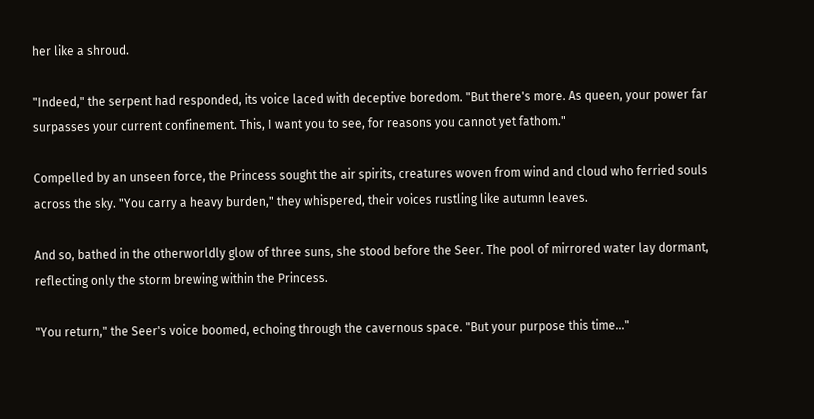her like a shroud.

"Indeed," the serpent had responded, its voice laced with deceptive boredom. "But there's more. As queen, your power far surpasses your current confinement. This, I want you to see, for reasons you cannot yet fathom."

Compelled by an unseen force, the Princess sought the air spirits, creatures woven from wind and cloud who ferried souls across the sky. "You carry a heavy burden," they whispered, their voices rustling like autumn leaves.

And so, bathed in the otherworldly glow of three suns, she stood before the Seer. The pool of mirrored water lay dormant, reflecting only the storm brewing within the Princess.

"You return," the Seer's voice boomed, echoing through the cavernous space. "But your purpose this time..."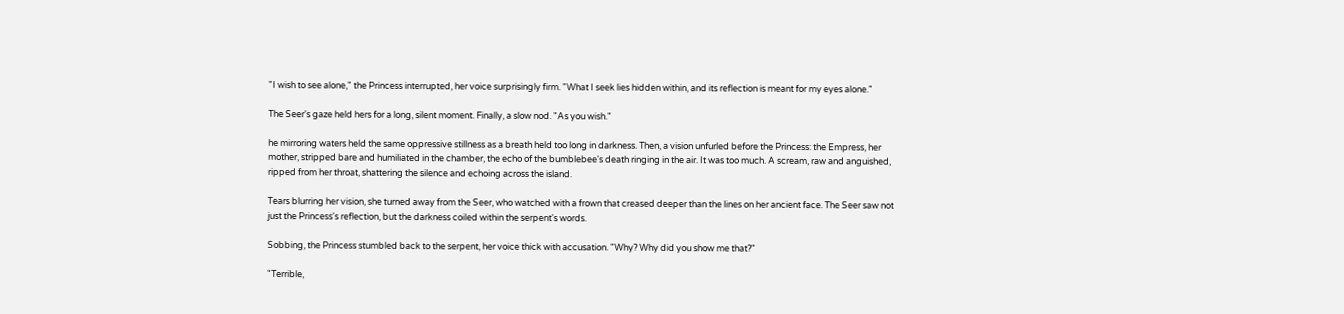"I wish to see alone," the Princess interrupted, her voice surprisingly firm. "What I seek lies hidden within, and its reflection is meant for my eyes alone."

The Seer's gaze held hers for a long, silent moment. Finally, a slow nod. "As you wish."

he mirroring waters held the same oppressive stillness as a breath held too long in darkness. Then, a vision unfurled before the Princess: the Empress, her mother, stripped bare and humiliated in the chamber, the echo of the bumblebee's death ringing in the air. It was too much. A scream, raw and anguished, ripped from her throat, shattering the silence and echoing across the island.

Tears blurring her vision, she turned away from the Seer, who watched with a frown that creased deeper than the lines on her ancient face. The Seer saw not just the Princess's reflection, but the darkness coiled within the serpent's words.

Sobbing, the Princess stumbled back to the serpent, her voice thick with accusation. "Why? Why did you show me that?"

"Terrible,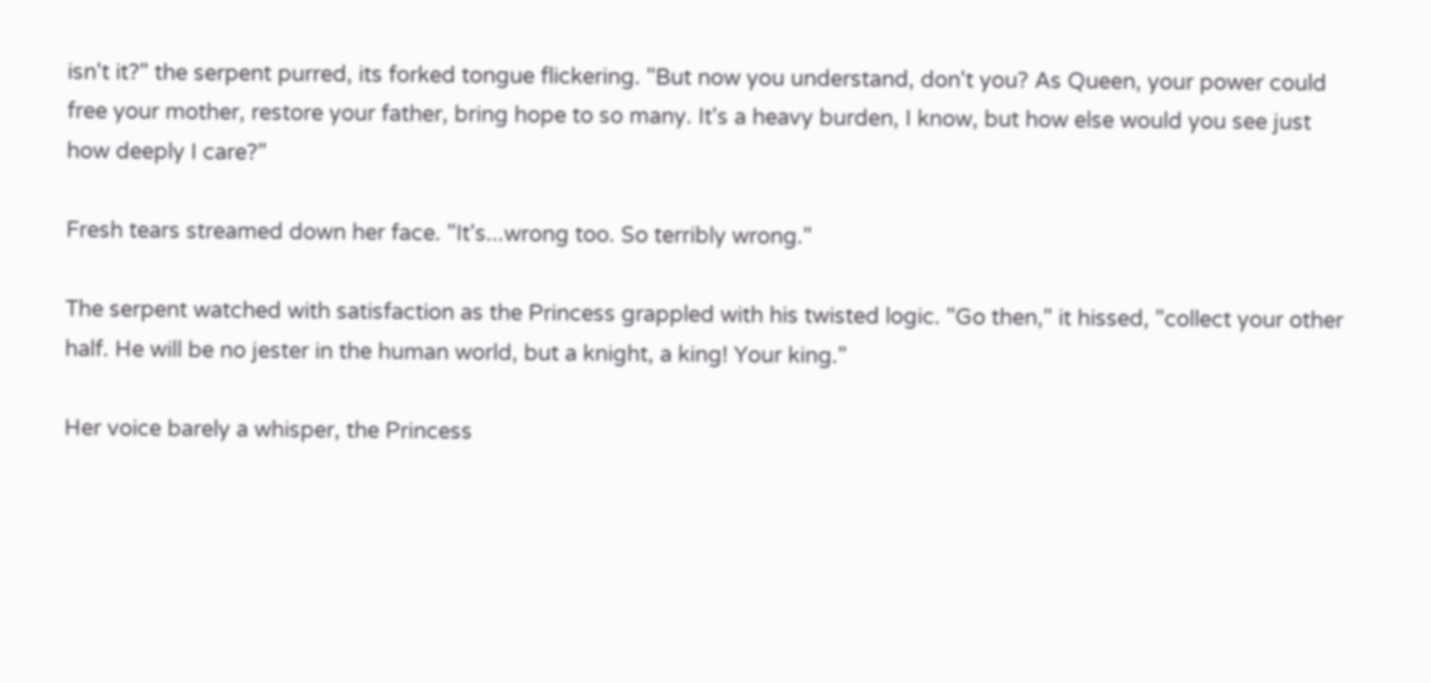isn't it?" the serpent purred, its forked tongue flickering. "But now you understand, don't you? As Queen, your power could free your mother, restore your father, bring hope to so many. It's a heavy burden, I know, but how else would you see just how deeply I care?"

Fresh tears streamed down her face. "It's...wrong too. So terribly wrong."

The serpent watched with satisfaction as the Princess grappled with his twisted logic. "Go then," it hissed, "collect your other half. He will be no jester in the human world, but a knight, a king! Your king."

Her voice barely a whisper, the Princess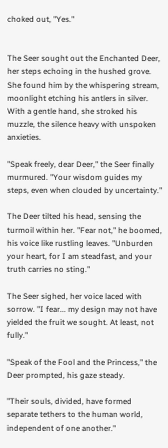choked out, "Yes."


The Seer sought out the Enchanted Deer, her steps echoing in the hushed grove. She found him by the whispering stream, moonlight etching his antlers in silver. With a gentle hand, she stroked his muzzle, the silence heavy with unspoken anxieties.

"Speak freely, dear Deer," the Seer finally murmured. "Your wisdom guides my steps, even when clouded by uncertainty."

The Deer tilted his head, sensing the turmoil within her. "Fear not," he boomed, his voice like rustling leaves. "Unburden your heart, for I am steadfast, and your truth carries no sting."

The Seer sighed, her voice laced with sorrow. "I fear... my design may not have yielded the fruit we sought. At least, not fully."

"Speak of the Fool and the Princess," the Deer prompted, his gaze steady.

"Their souls, divided, have formed separate tethers to the human world, independent of one another."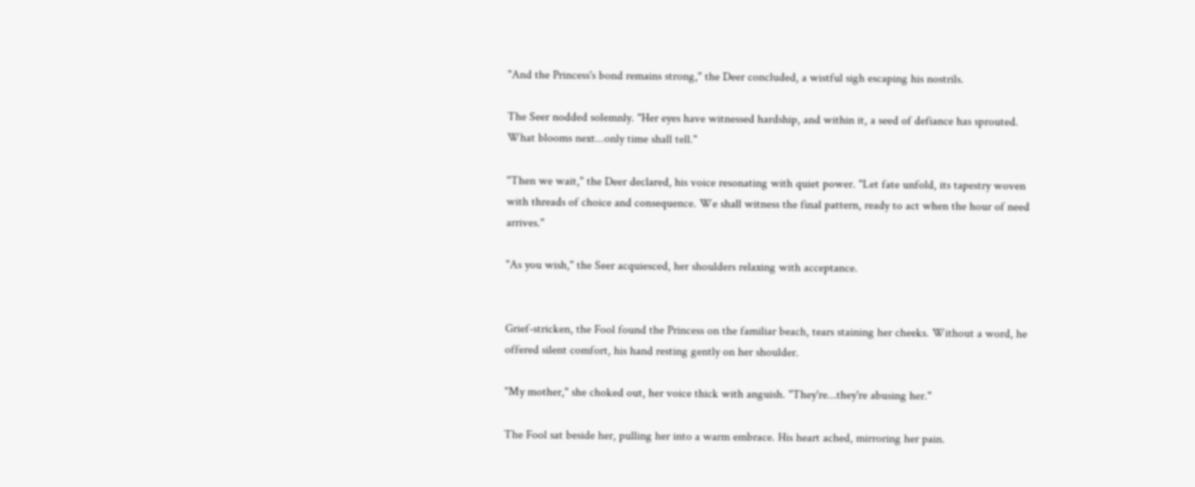"And the Princess's bond remains strong," the Deer concluded, a wistful sigh escaping his nostrils.

The Seer nodded solemnly. "Her eyes have witnessed hardship, and within it, a seed of defiance has sprouted. What blooms next...only time shall tell."

"Then we wait," the Deer declared, his voice resonating with quiet power. "Let fate unfold, its tapestry woven with threads of choice and consequence. We shall witness the final pattern, ready to act when the hour of need arrives."

"As you wish," the Seer acquiesced, her shoulders relaxing with acceptance.


Grief-stricken, the Fool found the Princess on the familiar beach, tears staining her cheeks. Without a word, he offered silent comfort, his hand resting gently on her shoulder.

"My mother," she choked out, her voice thick with anguish. "They're...they're abusing her."

The Fool sat beside her, pulling her into a warm embrace. His heart ached, mirroring her pain.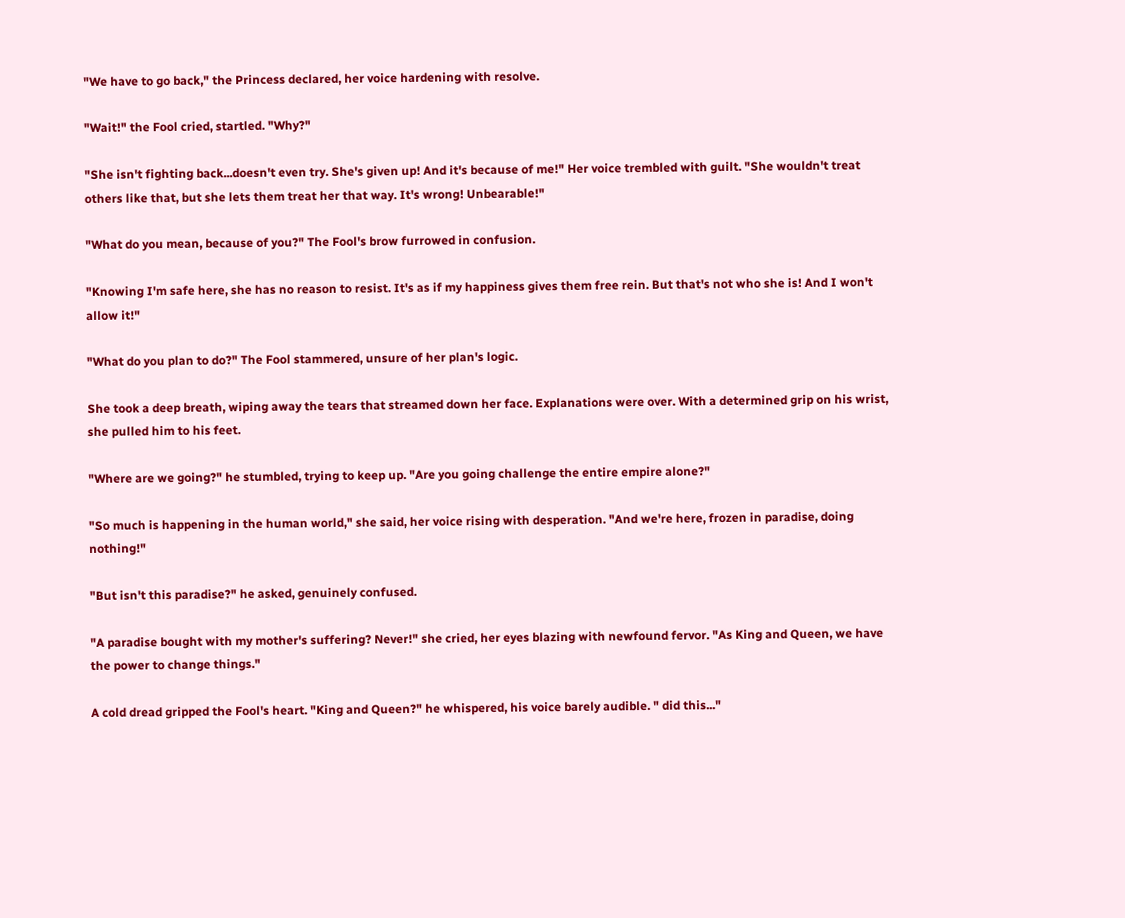"We have to go back," the Princess declared, her voice hardening with resolve.

"Wait!" the Fool cried, startled. "Why?"

"She isn't fighting back...doesn't even try. She's given up! And it's because of me!" Her voice trembled with guilt. "She wouldn't treat others like that, but she lets them treat her that way. It's wrong! Unbearable!"

"What do you mean, because of you?" The Fool's brow furrowed in confusion.

"Knowing I'm safe here, she has no reason to resist. It's as if my happiness gives them free rein. But that's not who she is! And I won't allow it!"

"What do you plan to do?" The Fool stammered, unsure of her plan's logic.

She took a deep breath, wiping away the tears that streamed down her face. Explanations were over. With a determined grip on his wrist, she pulled him to his feet.

"Where are we going?" he stumbled, trying to keep up. "Are you going challenge the entire empire alone?"

"So much is happening in the human world," she said, her voice rising with desperation. "And we're here, frozen in paradise, doing nothing!"

"But isn't this paradise?" he asked, genuinely confused.

"A paradise bought with my mother's suffering? Never!" she cried, her eyes blazing with newfound fervor. "As King and Queen, we have the power to change things."

A cold dread gripped the Fool's heart. "King and Queen?" he whispered, his voice barely audible. " did this..."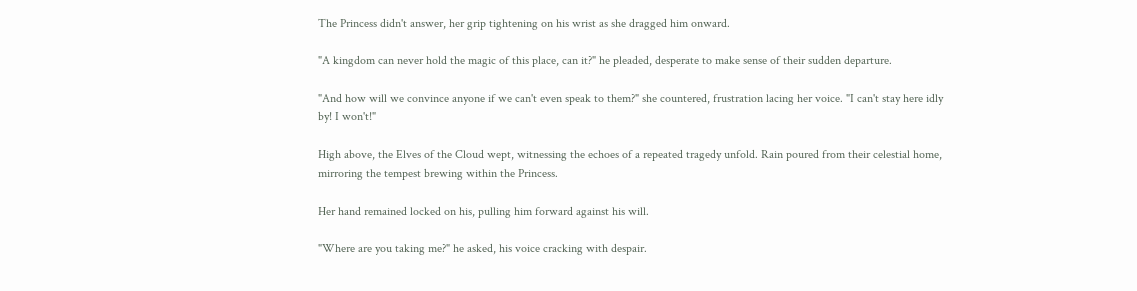The Princess didn't answer, her grip tightening on his wrist as she dragged him onward.

"A kingdom can never hold the magic of this place, can it?" he pleaded, desperate to make sense of their sudden departure.

"And how will we convince anyone if we can't even speak to them?" she countered, frustration lacing her voice. "I can't stay here idly by! I won't!"

High above, the Elves of the Cloud wept, witnessing the echoes of a repeated tragedy unfold. Rain poured from their celestial home, mirroring the tempest brewing within the Princess.

Her hand remained locked on his, pulling him forward against his will.

"Where are you taking me?" he asked, his voice cracking with despair.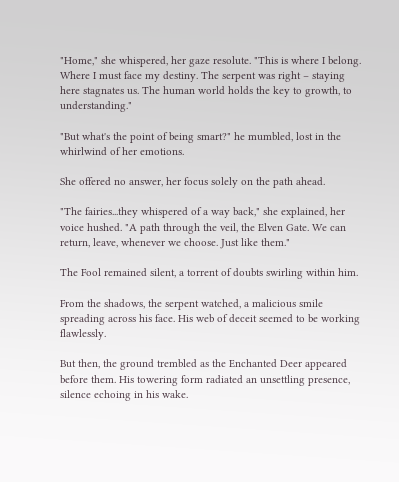"Home," she whispered, her gaze resolute. "This is where I belong. Where I must face my destiny. The serpent was right – staying here stagnates us. The human world holds the key to growth, to understanding."

"But what's the point of being smart?" he mumbled, lost in the whirlwind of her emotions.

She offered no answer, her focus solely on the path ahead.

"The fairies...they whispered of a way back," she explained, her voice hushed. "A path through the veil, the Elven Gate. We can return, leave, whenever we choose. Just like them."

The Fool remained silent, a torrent of doubts swirling within him.

From the shadows, the serpent watched, a malicious smile spreading across his face. His web of deceit seemed to be working flawlessly.

But then, the ground trembled as the Enchanted Deer appeared before them. His towering form radiated an unsettling presence, silence echoing in his wake.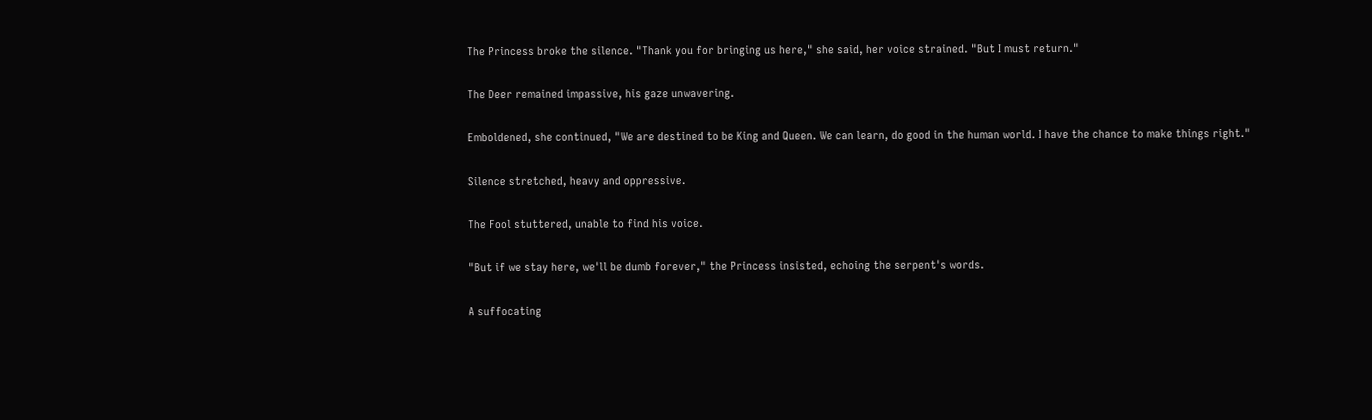The Princess broke the silence. "Thank you for bringing us here," she said, her voice strained. "But I must return."

The Deer remained impassive, his gaze unwavering.

Emboldened, she continued, "We are destined to be King and Queen. We can learn, do good in the human world. I have the chance to make things right."

Silence stretched, heavy and oppressive.

The Fool stuttered, unable to find his voice.

"But if we stay here, we'll be dumb forever," the Princess insisted, echoing the serpent's words.

A suffocating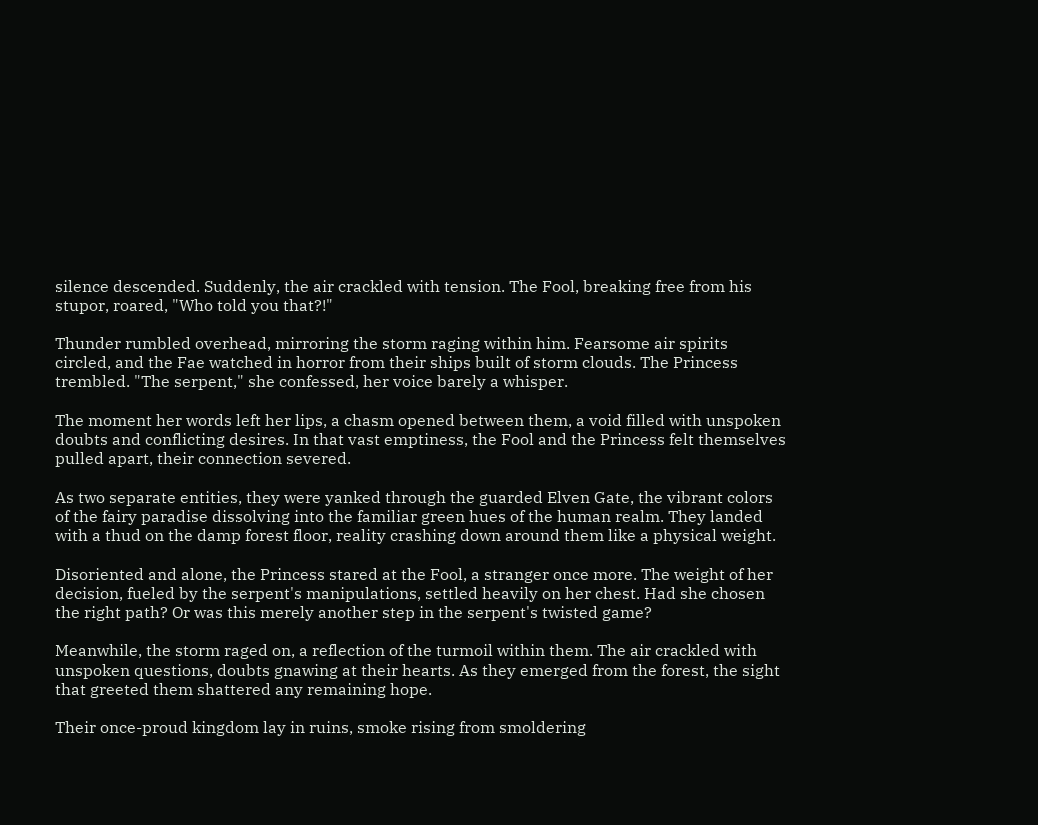silence descended. Suddenly, the air crackled with tension. The Fool, breaking free from his stupor, roared, "Who told you that?!"

Thunder rumbled overhead, mirroring the storm raging within him. Fearsome air spirits circled, and the Fae watched in horror from their ships built of storm clouds. The Princess trembled. "The serpent," she confessed, her voice barely a whisper.

The moment her words left her lips, a chasm opened between them, a void filled with unspoken doubts and conflicting desires. In that vast emptiness, the Fool and the Princess felt themselves pulled apart, their connection severed.

As two separate entities, they were yanked through the guarded Elven Gate, the vibrant colors of the fairy paradise dissolving into the familiar green hues of the human realm. They landed with a thud on the damp forest floor, reality crashing down around them like a physical weight.

Disoriented and alone, the Princess stared at the Fool, a stranger once more. The weight of her decision, fueled by the serpent's manipulations, settled heavily on her chest. Had she chosen the right path? Or was this merely another step in the serpent's twisted game?

Meanwhile, the storm raged on, a reflection of the turmoil within them. The air crackled with unspoken questions, doubts gnawing at their hearts. As they emerged from the forest, the sight that greeted them shattered any remaining hope.

Their once-proud kingdom lay in ruins, smoke rising from smoldering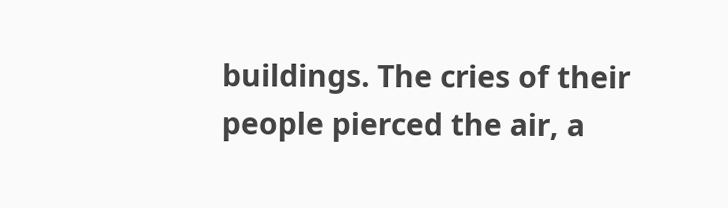buildings. The cries of their people pierced the air, a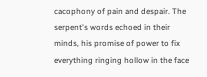cacophony of pain and despair. The serpent's words echoed in their minds, his promise of power to fix everything ringing hollow in the face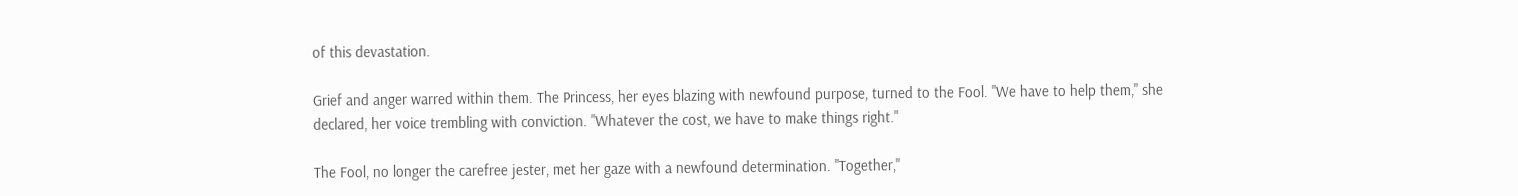of this devastation.

Grief and anger warred within them. The Princess, her eyes blazing with newfound purpose, turned to the Fool. "We have to help them," she declared, her voice trembling with conviction. "Whatever the cost, we have to make things right."

The Fool, no longer the carefree jester, met her gaze with a newfound determination. "Together,"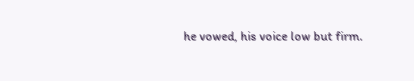he vowed, his voice low but firm.